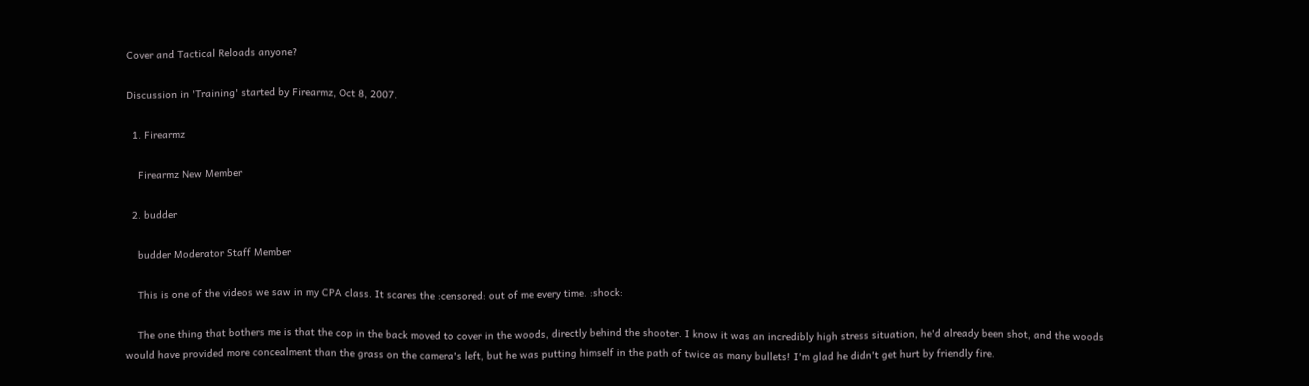Cover and Tactical Reloads anyone?

Discussion in 'Training' started by Firearmz, Oct 8, 2007.

  1. Firearmz

    Firearmz New Member

  2. budder

    budder Moderator Staff Member

    This is one of the videos we saw in my CPA class. It scares the :censored: out of me every time. :shock:

    The one thing that bothers me is that the cop in the back moved to cover in the woods, directly behind the shooter. I know it was an incredibly high stress situation, he'd already been shot, and the woods would have provided more concealment than the grass on the camera's left, but he was putting himself in the path of twice as many bullets! I'm glad he didn't get hurt by friendly fire.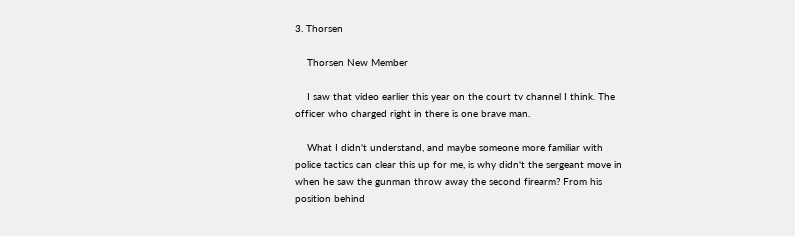3. Thorsen

    Thorsen New Member

    I saw that video earlier this year on the court tv channel I think. The officer who charged right in there is one brave man.

    What I didn't understand, and maybe someone more familiar with police tactics can clear this up for me, is why didn't the sergeant move in when he saw the gunman throw away the second firearm? From his position behind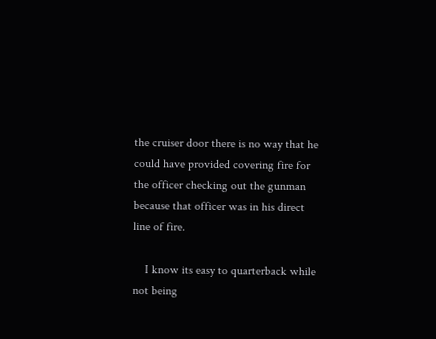the cruiser door there is no way that he could have provided covering fire for the officer checking out the gunman because that officer was in his direct line of fire.

    I know its easy to quarterback while not being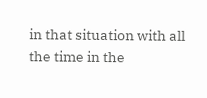in that situation with all the time in the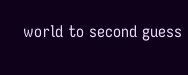world to second guess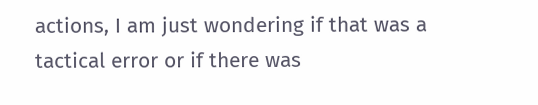actions, I am just wondering if that was a tactical error or if there was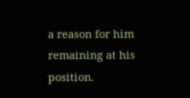a reason for him remaining at his position.